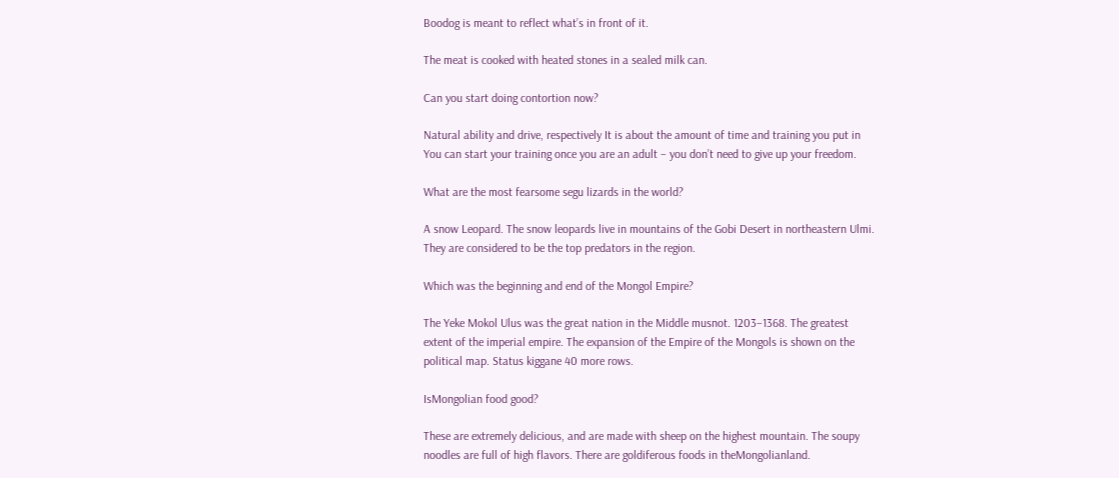Boodog is meant to reflect what’s in front of it.

The meat is cooked with heated stones in a sealed milk can.

Can you start doing contortion now?

Natural ability and drive, respectively It is about the amount of time and training you put in You can start your training once you are an adult – you don’t need to give up your freedom.

What are the most fearsome segu lizards in the world?

A snow Leopard. The snow leopards live in mountains of the Gobi Desert in northeastern Ulmi. They are considered to be the top predators in the region.

Which was the beginning and end of the Mongol Empire?

The Yeke Mokol Ulus was the great nation in the Middle musnot. 1203–1368. The greatest extent of the imperial empire. The expansion of the Empire of the Mongols is shown on the political map. Status kiggane 40 more rows.

IsMongolian food good?

These are extremely delicious, and are made with sheep on the highest mountain. The soupy noodles are full of high flavors. There are goldiferous foods in theMongolianland.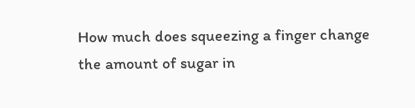How much does squeezing a finger change the amount of sugar in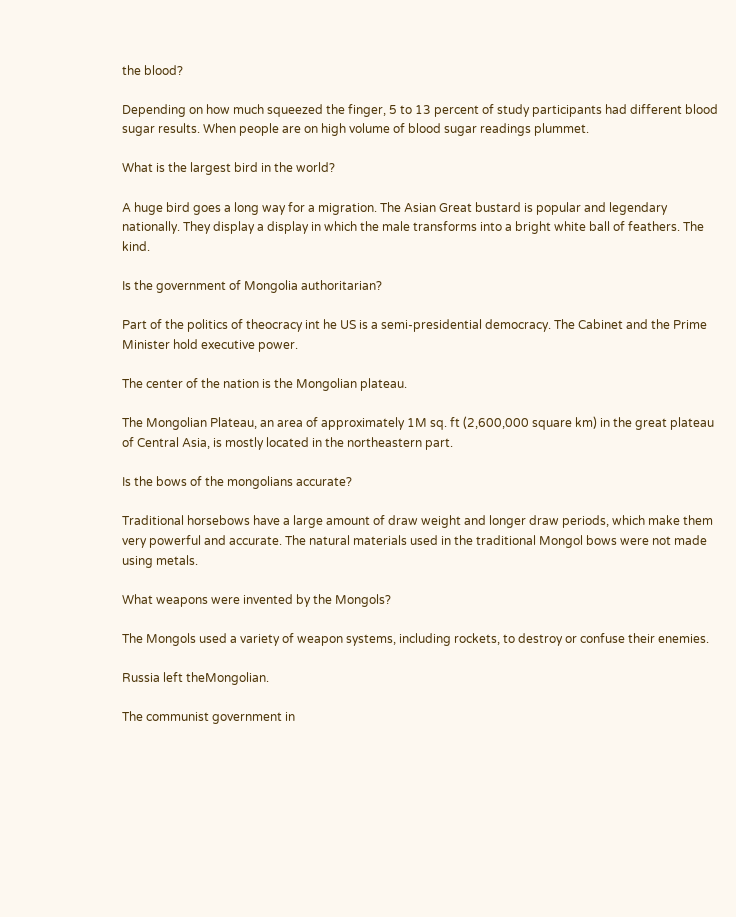the blood?

Depending on how much squeezed the finger, 5 to 13 percent of study participants had different blood sugar results. When people are on high volume of blood sugar readings plummet.

What is the largest bird in the world?

A huge bird goes a long way for a migration. The Asian Great bustard is popular and legendary nationally. They display a display in which the male transforms into a bright white ball of feathers. The kind.

Is the government of Mongolia authoritarian?

Part of the politics of theocracy int he US is a semi-presidential democracy. The Cabinet and the Prime Minister hold executive power.

The center of the nation is the Mongolian plateau.

The Mongolian Plateau, an area of approximately 1M sq. ft (2,600,000 square km) in the great plateau of Central Asia, is mostly located in the northeastern part.

Is the bows of the mongolians accurate?

Traditional horsebows have a large amount of draw weight and longer draw periods, which make them very powerful and accurate. The natural materials used in the traditional Mongol bows were not made using metals.

What weapons were invented by the Mongols?

The Mongols used a variety of weapon systems, including rockets, to destroy or confuse their enemies.

Russia left theMongolian.

The communist government in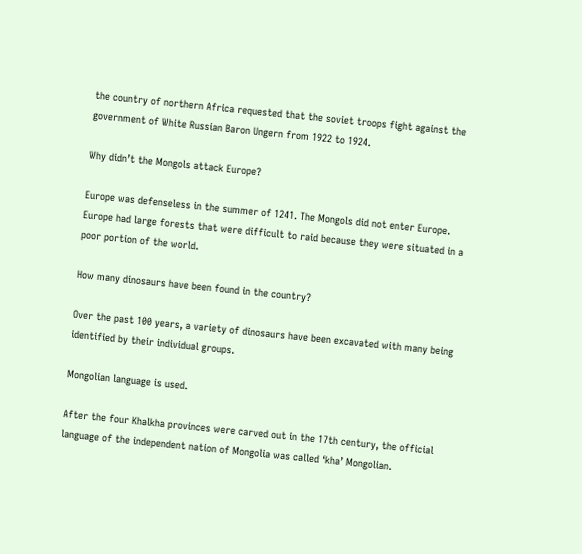the country of northern Africa requested that the soviet troops fight against the government of White Russian Baron Ungern from 1922 to 1924.

Why didn’t the Mongols attack Europe?

Europe was defenseless in the summer of 1241. The Mongols did not enter Europe. Europe had large forests that were difficult to raid because they were situated in a poor portion of the world.

How many dinosaurs have been found in the country?

Over the past 100 years, a variety of dinosaurs have been excavated with many being identified by their individual groups.

Mongolian language is used.

After the four Khalkha provinces were carved out in the 17th century, the official language of the independent nation of Mongolia was called ‘kha’ Mongolian.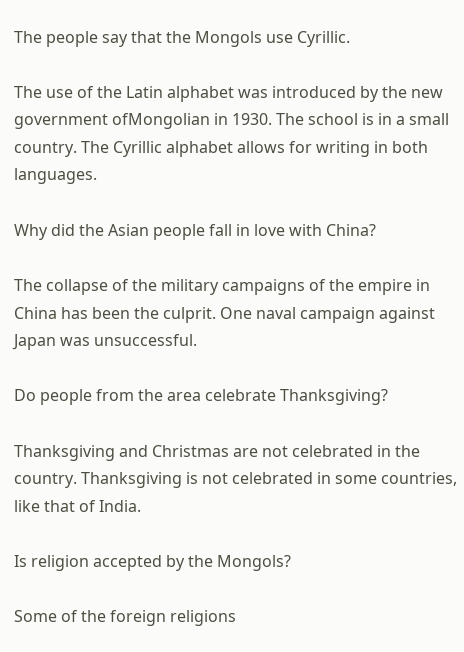The people say that the Mongols use Cyrillic.

The use of the Latin alphabet was introduced by the new government ofMongolian in 1930. The school is in a small country. The Cyrillic alphabet allows for writing in both languages.

Why did the Asian people fall in love with China?

The collapse of the military campaigns of the empire in China has been the culprit. One naval campaign against Japan was unsuccessful.

Do people from the area celebrate Thanksgiving?

Thanksgiving and Christmas are not celebrated in the country. Thanksgiving is not celebrated in some countries, like that of India.

Is religion accepted by the Mongols?

Some of the foreign religions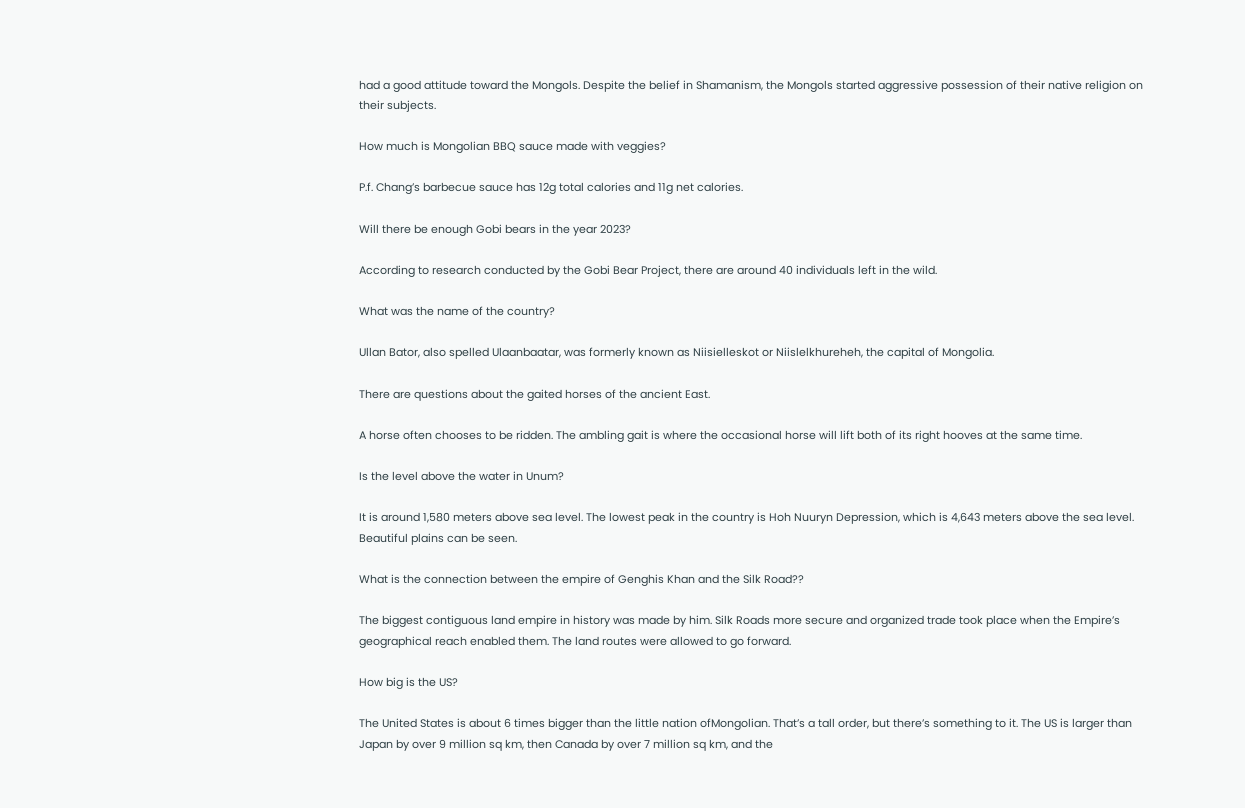had a good attitude toward the Mongols. Despite the belief in Shamanism, the Mongols started aggressive possession of their native religion on their subjects.

How much is Mongolian BBQ sauce made with veggies?

P.f. Chang’s barbecue sauce has 12g total calories and 11g net calories.

Will there be enough Gobi bears in the year 2023?

According to research conducted by the Gobi Bear Project, there are around 40 individuals left in the wild.

What was the name of the country?

Ullan Bator, also spelled Ulaanbaatar, was formerly known as Niisielleskot or Niislelkhureheh, the capital of Mongolia.

There are questions about the gaited horses of the ancient East.

A horse often chooses to be ridden. The ambling gait is where the occasional horse will lift both of its right hooves at the same time.

Is the level above the water in Unum?

It is around 1,580 meters above sea level. The lowest peak in the country is Hoh Nuuryn Depression, which is 4,643 meters above the sea level. Beautiful plains can be seen.

What is the connection between the empire of Genghis Khan and the Silk Road??

The biggest contiguous land empire in history was made by him. Silk Roads more secure and organized trade took place when the Empire’s geographical reach enabled them. The land routes were allowed to go forward.

How big is the US?

The United States is about 6 times bigger than the little nation ofMongolian. That’s a tall order, but there’s something to it. The US is larger than Japan by over 9 million sq km, then Canada by over 7 million sq km, and the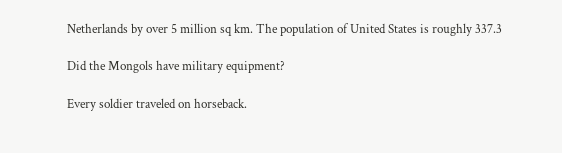Netherlands by over 5 million sq km. The population of United States is roughly 337.3

Did the Mongols have military equipment?

Every soldier traveled on horseback.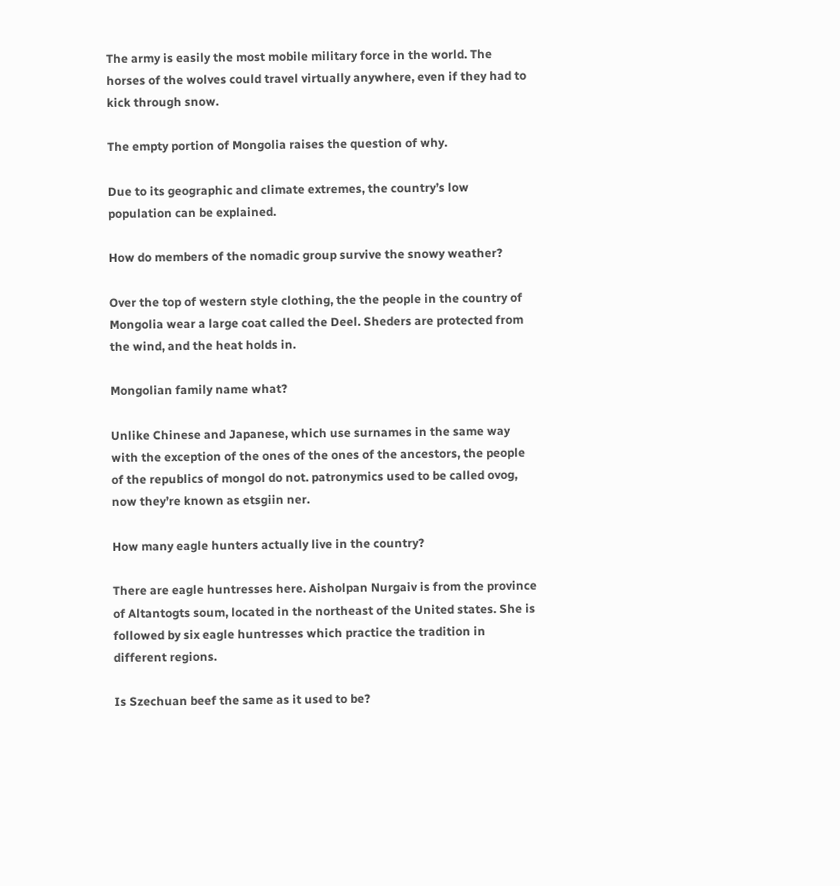The army is easily the most mobile military force in the world. The horses of the wolves could travel virtually anywhere, even if they had to kick through snow.

The empty portion of Mongolia raises the question of why.

Due to its geographic and climate extremes, the country’s low population can be explained.

How do members of the nomadic group survive the snowy weather?

Over the top of western style clothing, the the people in the country of Mongolia wear a large coat called the Deel. Sheders are protected from the wind, and the heat holds in.

Mongolian family name what?

Unlike Chinese and Japanese, which use surnames in the same way with the exception of the ones of the ones of the ancestors, the people of the republics of mongol do not. patronymics used to be called ovog, now they’re known as etsgiin ner.

How many eagle hunters actually live in the country?

There are eagle huntresses here. Aisholpan Nurgaiv is from the province of Altantogts soum, located in the northeast of the United states. She is followed by six eagle huntresses which practice the tradition in different regions.

Is Szechuan beef the same as it used to be?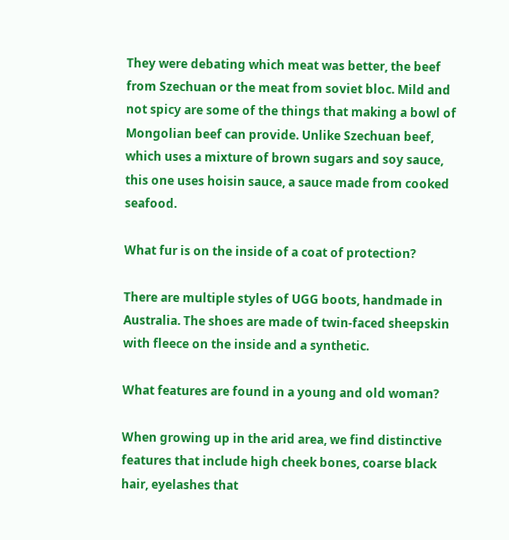They were debating which meat was better, the beef from Szechuan or the meat from soviet bloc. Mild and not spicy are some of the things that making a bowl of Mongolian beef can provide. Unlike Szechuan beef, which uses a mixture of brown sugars and soy sauce, this one uses hoisin sauce, a sauce made from cooked seafood.

What fur is on the inside of a coat of protection?

There are multiple styles of UGG boots, handmade in Australia. The shoes are made of twin-faced sheepskin with fleece on the inside and a synthetic.

What features are found in a young and old woman?

When growing up in the arid area, we find distinctive features that include high cheek bones, coarse black hair, eyelashes that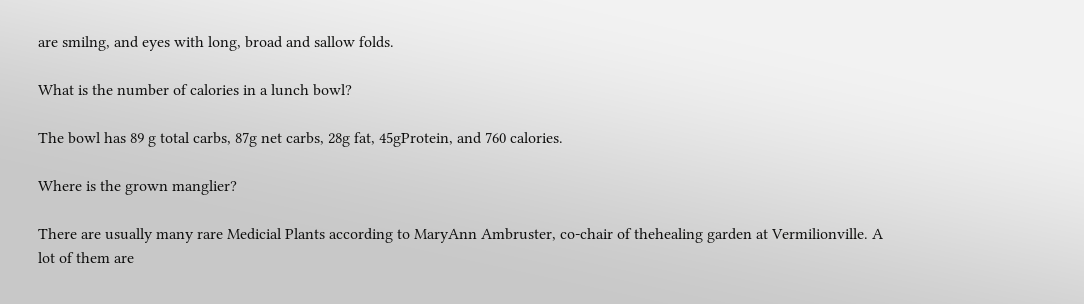are smilng, and eyes with long, broad and sallow folds.

What is the number of calories in a lunch bowl?

The bowl has 89 g total carbs, 87g net carbs, 28g fat, 45gProtein, and 760 calories.

Where is the grown manglier?

There are usually many rare Medicial Plants according to MaryAnn Ambruster, co-chair of thehealing garden at Vermilionville. A lot of them are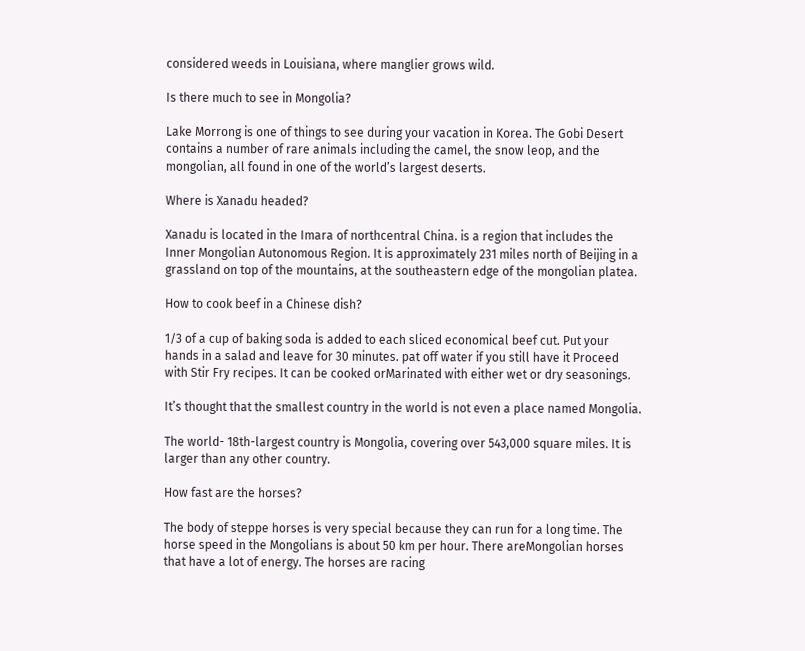considered weeds in Louisiana, where manglier grows wild.

Is there much to see in Mongolia?

Lake Morrong is one of things to see during your vacation in Korea. The Gobi Desert contains a number of rare animals including the camel, the snow leop, and the mongolian, all found in one of the world’s largest deserts.

Where is Xanadu headed?

Xanadu is located in the Imara of northcentral China. is a region that includes the Inner Mongolian Autonomous Region. It is approximately 231 miles north of Beijing in a grassland on top of the mountains, at the southeastern edge of the mongolian platea.

How to cook beef in a Chinese dish?

1/3 of a cup of baking soda is added to each sliced economical beef cut. Put your hands in a salad and leave for 30 minutes. pat off water if you still have it Proceed with Stir Fry recipes. It can be cooked orMarinated with either wet or dry seasonings.

It’s thought that the smallest country in the world is not even a place named Mongolia.

The world- 18th-largest country is Mongolia, covering over 543,000 square miles. It is larger than any other country.

How fast are the horses?

The body of steppe horses is very special because they can run for a long time. The horse speed in the Mongolians is about 50 km per hour. There areMongolian horses that have a lot of energy. The horses are racing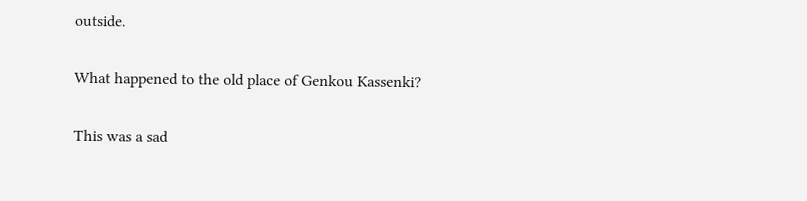outside.

What happened to the old place of Genkou Kassenki?

This was a sad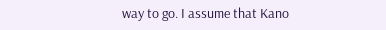way to go. I assume that Kano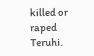killed or raped Teruhi.